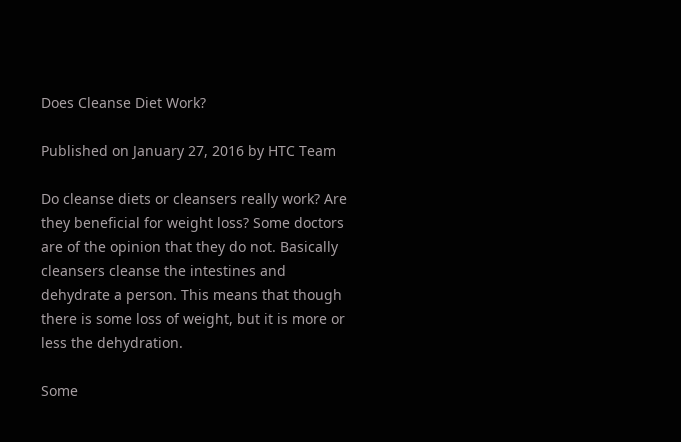Does Cleanse Diet Work?

Published on January 27, 2016 by HTC Team

Do cleanse diets or cleansers really work? Are they beneficial for weight loss? Some doctors are of the opinion that they do not. Basically cleansers cleanse the intestines and dehydrate a person. This means that though there is some loss of weight, but it is more or less the dehydration.

Some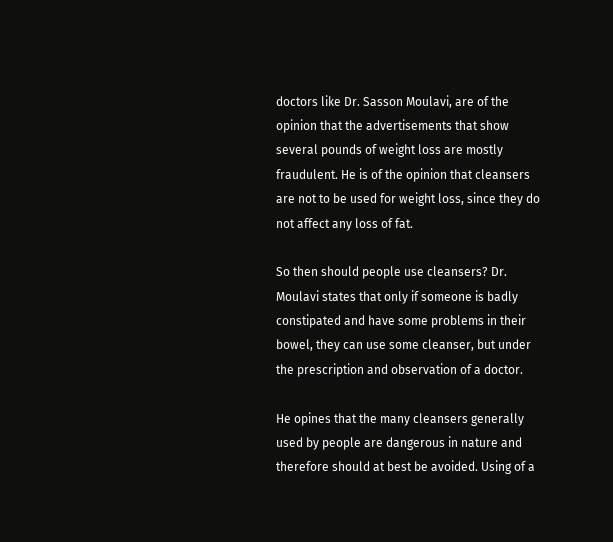doctors like Dr. Sasson Moulavi, are of the opinion that the advertisements that show several pounds of weight loss are mostly fraudulent. He is of the opinion that cleansers are not to be used for weight loss, since they do not affect any loss of fat.

So then should people use cleansers? Dr. Moulavi states that only if someone is badly constipated and have some problems in their bowel, they can use some cleanser, but under the prescription and observation of a doctor.

He opines that the many cleansers generally used by people are dangerous in nature and therefore should at best be avoided. Using of a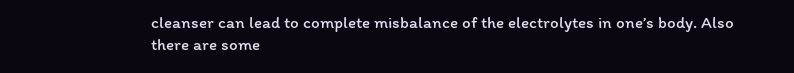cleanser can lead to complete misbalance of the electrolytes in one’s body. Also there are some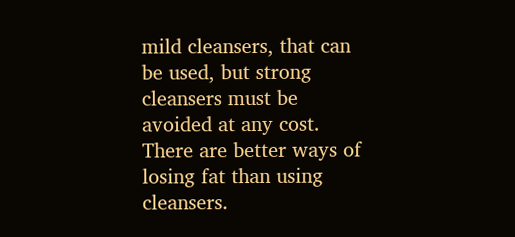mild cleansers, that can be used, but strong cleansers must be avoided at any cost. There are better ways of losing fat than using cleansers.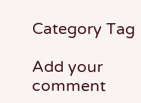Category Tag

Add your comment